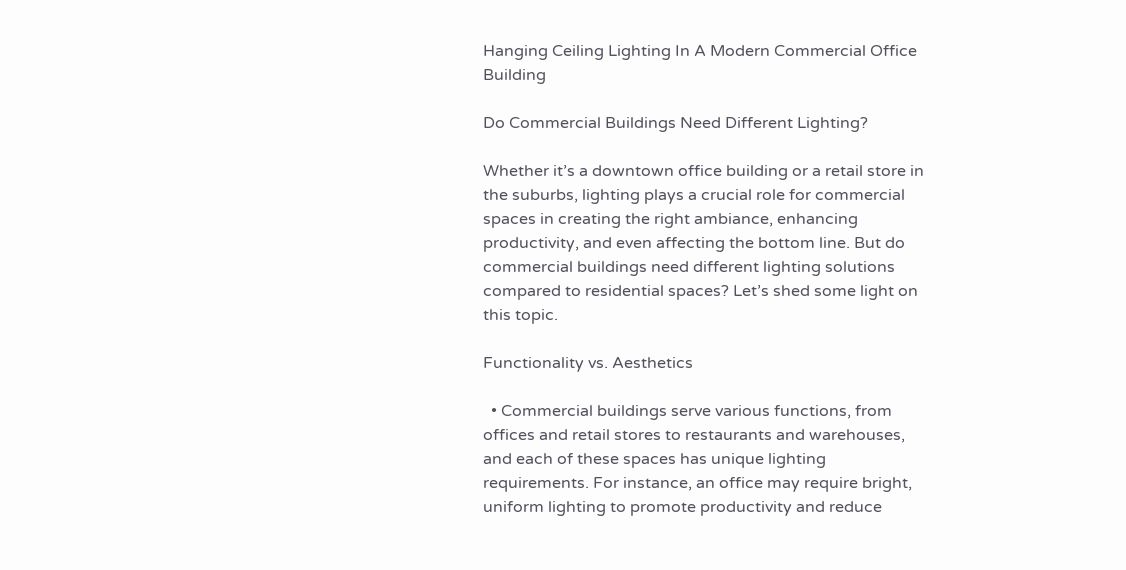Hanging Ceiling Lighting In A Modern Commercial Office Building

Do Commercial Buildings Need Different Lighting?

Whether it’s a downtown office building or a retail store in the suburbs, lighting plays a crucial role for commercial spaces in creating the right ambiance, enhancing productivity, and even affecting the bottom line. But do commercial buildings need different lighting solutions compared to residential spaces? Let’s shed some light on this topic.

Functionality vs. Aesthetics

  • Commercial buildings serve various functions, from offices and retail stores to restaurants and warehouses, and each of these spaces has unique lighting requirements. For instance, an office may require bright, uniform lighting to promote productivity and reduce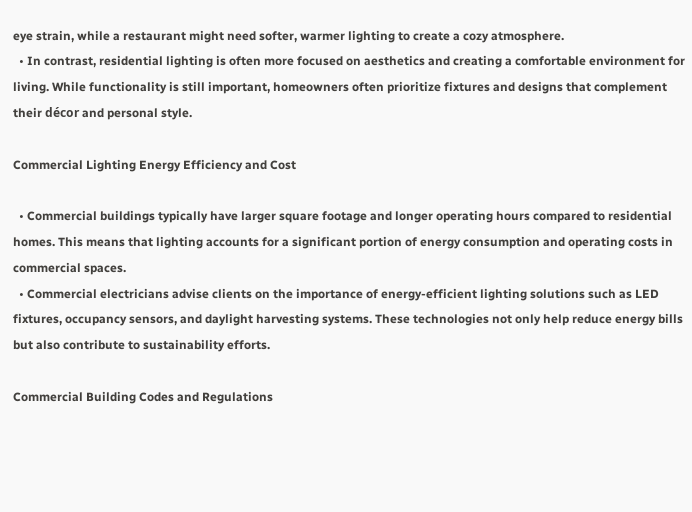eye strain, while a restaurant might need softer, warmer lighting to create a cozy atmosphere.
  • In contrast, residential lighting is often more focused on aesthetics and creating a comfortable environment for living. While functionality is still important, homeowners often prioritize fixtures and designs that complement their décor and personal style.

Commercial Lighting Energy Efficiency and Cost

  • Commercial buildings typically have larger square footage and longer operating hours compared to residential homes. This means that lighting accounts for a significant portion of energy consumption and operating costs in commercial spaces.
  • Commercial electricians advise clients on the importance of energy-efficient lighting solutions such as LED fixtures, occupancy sensors, and daylight harvesting systems. These technologies not only help reduce energy bills but also contribute to sustainability efforts.

Commercial Building Codes and Regulations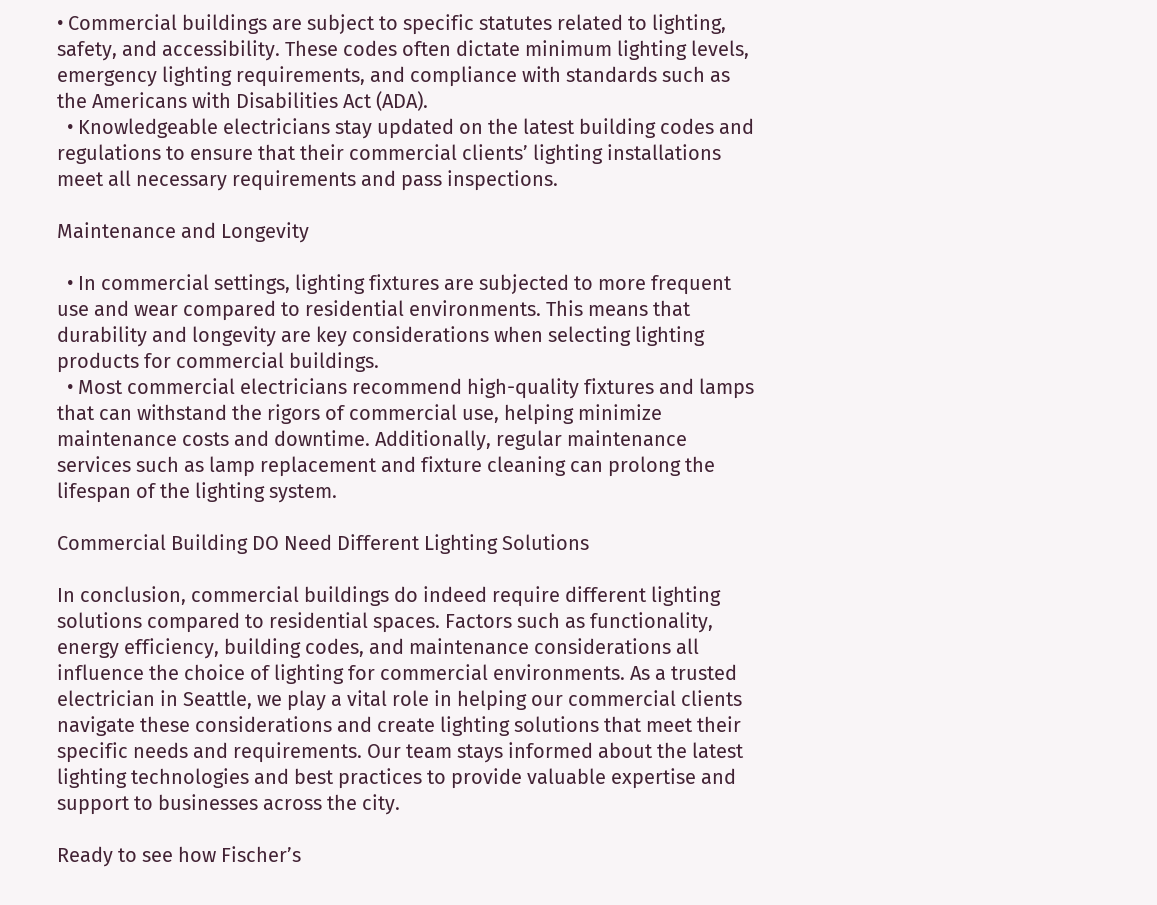• Commercial buildings are subject to specific statutes related to lighting, safety, and accessibility. These codes often dictate minimum lighting levels, emergency lighting requirements, and compliance with standards such as the Americans with Disabilities Act (ADA).
  • Knowledgeable electricians stay updated on the latest building codes and regulations to ensure that their commercial clients’ lighting installations meet all necessary requirements and pass inspections.

Maintenance and Longevity

  • In commercial settings, lighting fixtures are subjected to more frequent use and wear compared to residential environments. This means that durability and longevity are key considerations when selecting lighting products for commercial buildings.
  • Most commercial electricians recommend high-quality fixtures and lamps that can withstand the rigors of commercial use, helping minimize maintenance costs and downtime. Additionally, regular maintenance services such as lamp replacement and fixture cleaning can prolong the lifespan of the lighting system.

Commercial Building DO Need Different Lighting Solutions

In conclusion, commercial buildings do indeed require different lighting solutions compared to residential spaces. Factors such as functionality, energy efficiency, building codes, and maintenance considerations all influence the choice of lighting for commercial environments. As a trusted electrician in Seattle, we play a vital role in helping our commercial clients navigate these considerations and create lighting solutions that meet their specific needs and requirements. Our team stays informed about the latest lighting technologies and best practices to provide valuable expertise and support to businesses across the city.

Ready to see how Fischer’s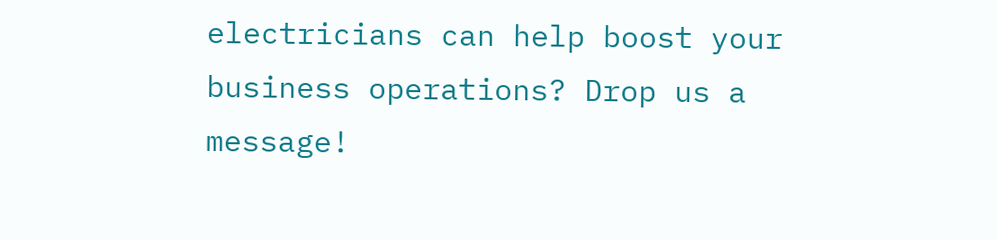electricians can help boost your business operations? Drop us a message!